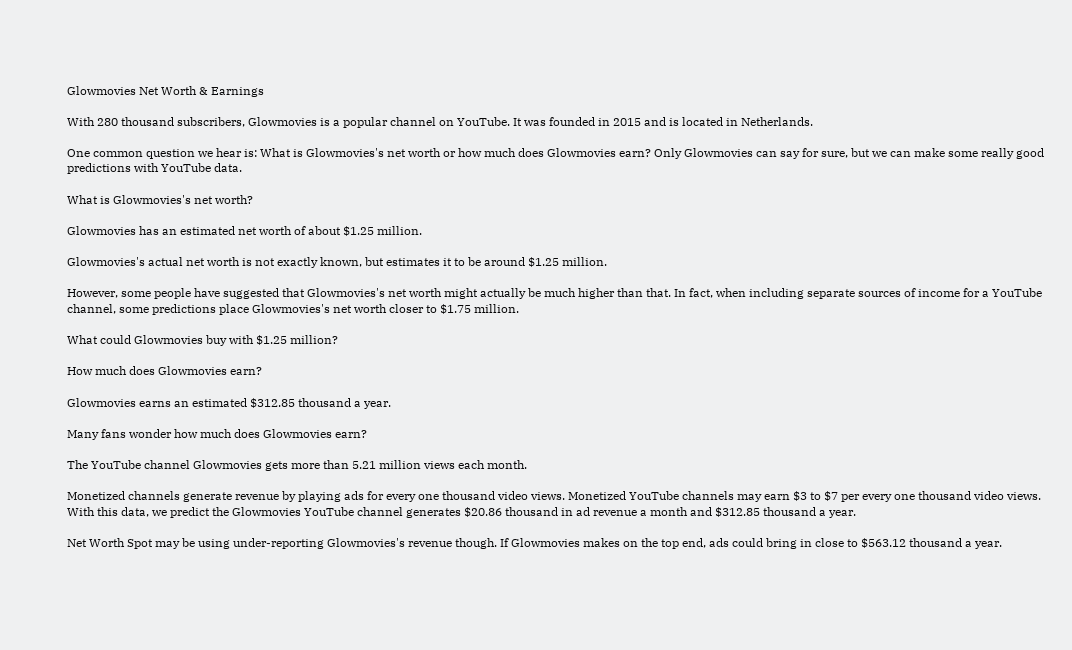Glowmovies Net Worth & Earnings

With 280 thousand subscribers, Glowmovies is a popular channel on YouTube. It was founded in 2015 and is located in Netherlands.

One common question we hear is: What is Glowmovies's net worth or how much does Glowmovies earn? Only Glowmovies can say for sure, but we can make some really good predictions with YouTube data.

What is Glowmovies's net worth?

Glowmovies has an estimated net worth of about $1.25 million.

Glowmovies's actual net worth is not exactly known, but estimates it to be around $1.25 million.

However, some people have suggested that Glowmovies's net worth might actually be much higher than that. In fact, when including separate sources of income for a YouTube channel, some predictions place Glowmovies's net worth closer to $1.75 million.

What could Glowmovies buy with $1.25 million?

How much does Glowmovies earn?

Glowmovies earns an estimated $312.85 thousand a year.

Many fans wonder how much does Glowmovies earn?

The YouTube channel Glowmovies gets more than 5.21 million views each month.

Monetized channels generate revenue by playing ads for every one thousand video views. Monetized YouTube channels may earn $3 to $7 per every one thousand video views. With this data, we predict the Glowmovies YouTube channel generates $20.86 thousand in ad revenue a month and $312.85 thousand a year.

Net Worth Spot may be using under-reporting Glowmovies's revenue though. If Glowmovies makes on the top end, ads could bring in close to $563.12 thousand a year.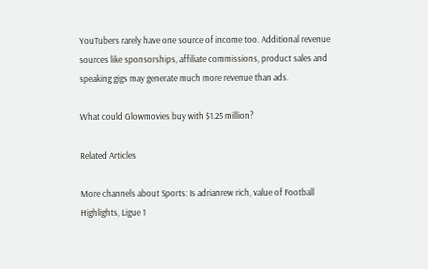YouTubers rarely have one source of income too. Additional revenue sources like sponsorships, affiliate commissions, product sales and speaking gigs may generate much more revenue than ads.

What could Glowmovies buy with $1.25 million?

Related Articles

More channels about Sports: Is adrianrew rich, value of Football Highlights, Ligue 1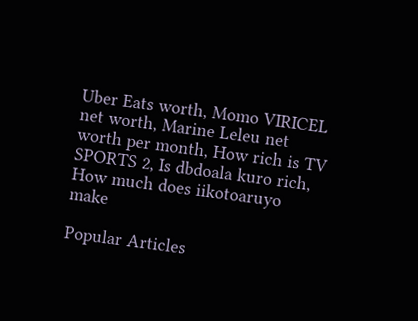Uber Eats worth, Momo VIRICEL net worth, Marine Leleu net worth per month, How rich is TV SPORTS 2, Is dbdoala kuro rich, How much does iikotoaruyo make

Popular Articles